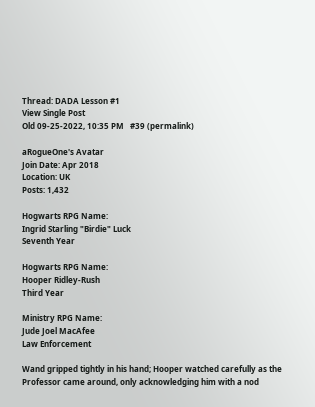Thread: DADA Lesson #1
View Single Post
Old 09-25-2022, 10:35 PM   #39 (permalink)

aRogueOne's Avatar
Join Date: Apr 2018
Location: UK
Posts: 1,432

Hogwarts RPG Name:
Ingrid Starling "Birdie" Luck
Seventh Year

Hogwarts RPG Name:
Hooper Ridley-Rush
Third Year

Ministry RPG Name:
Jude Joel MacAfee
Law Enforcement

Wand gripped tightly in his hand; Hooper watched carefully as the Professor came around, only acknowledging him with a nod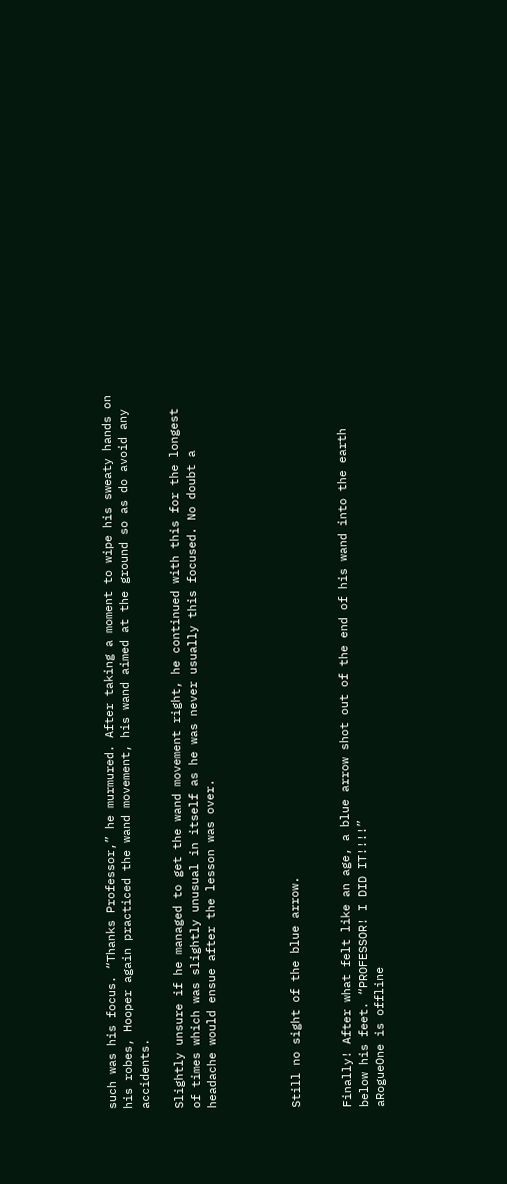such was his focus. “Thanks Professor,” he murmured. After taking a moment to wipe his sweaty hands on his robes, Hooper again practiced the wand movement, his wand aimed at the ground so as do avoid any accidents.

Slightly unsure if he managed to get the wand movement right, he continued with this for the longest of times which was slightly unusual in itself as he was never usually this focused. No doubt a headache would ensue after the lesson was over.




Still no sight of the blue arrow.


Finally! After what felt like an age, a blue arrow shot out of the end of his wand into the earth below his feet. “PROFESSOR! I DID IT!!!!”
aRogueOne is offline